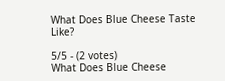What Does Blue Cheese Taste Like?

5/5 - (2 votes)
What Does Blue Cheese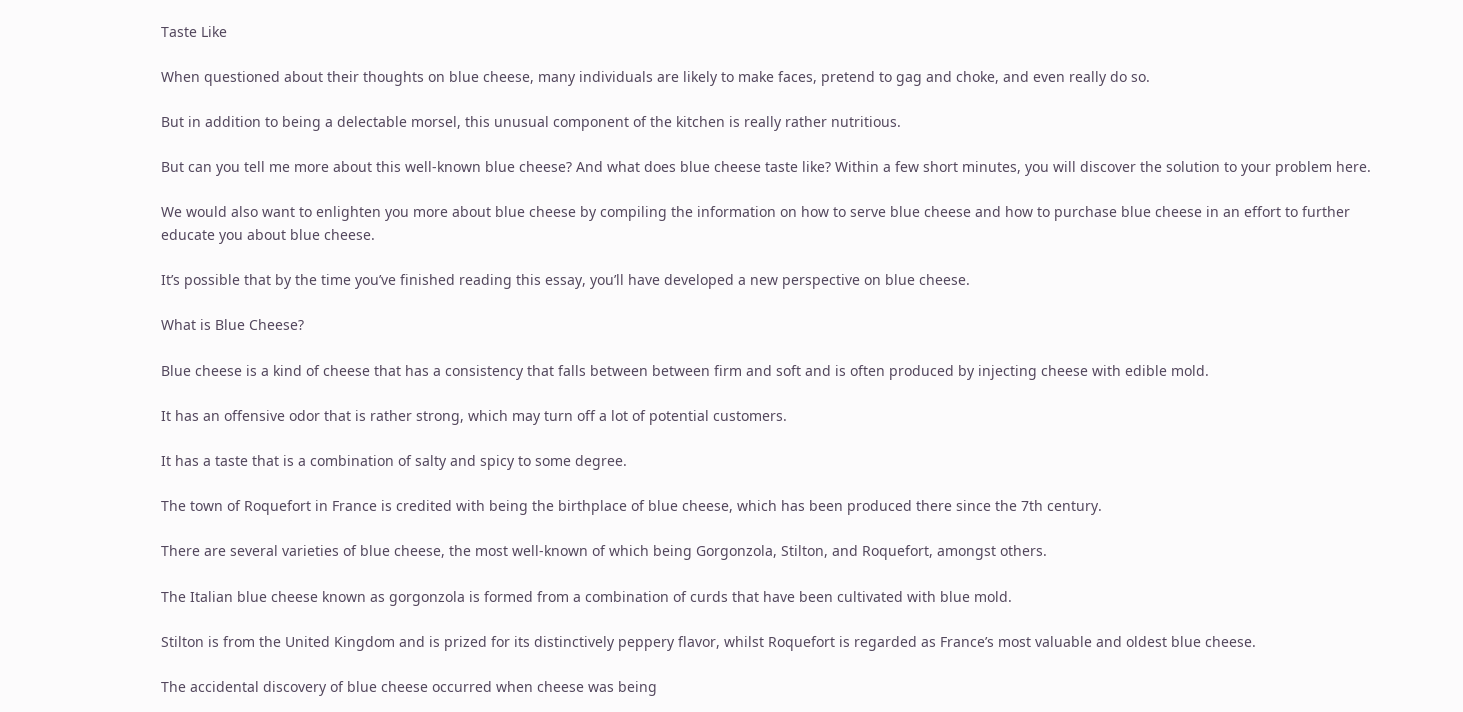Taste Like

When questioned about their thoughts on blue cheese, many individuals are likely to make faces, pretend to gag and choke, and even really do so.

But in addition to being a delectable morsel, this unusual component of the kitchen is really rather nutritious.

But can you tell me more about this well-known blue cheese? And what does blue cheese taste like? Within a few short minutes, you will discover the solution to your problem here.

We would also want to enlighten you more about blue cheese by compiling the information on how to serve blue cheese and how to purchase blue cheese in an effort to further educate you about blue cheese.

It’s possible that by the time you’ve finished reading this essay, you’ll have developed a new perspective on blue cheese.

What is Blue Cheese?

Blue cheese is a kind of cheese that has a consistency that falls between between firm and soft and is often produced by injecting cheese with edible mold.

It has an offensive odor that is rather strong, which may turn off a lot of potential customers.

It has a taste that is a combination of salty and spicy to some degree.

The town of Roquefort in France is credited with being the birthplace of blue cheese, which has been produced there since the 7th century.

There are several varieties of blue cheese, the most well-known of which being Gorgonzola, Stilton, and Roquefort, amongst others.

The Italian blue cheese known as gorgonzola is formed from a combination of curds that have been cultivated with blue mold.

Stilton is from the United Kingdom and is prized for its distinctively peppery flavor, whilst Roquefort is regarded as France’s most valuable and oldest blue cheese.

The accidental discovery of blue cheese occurred when cheese was being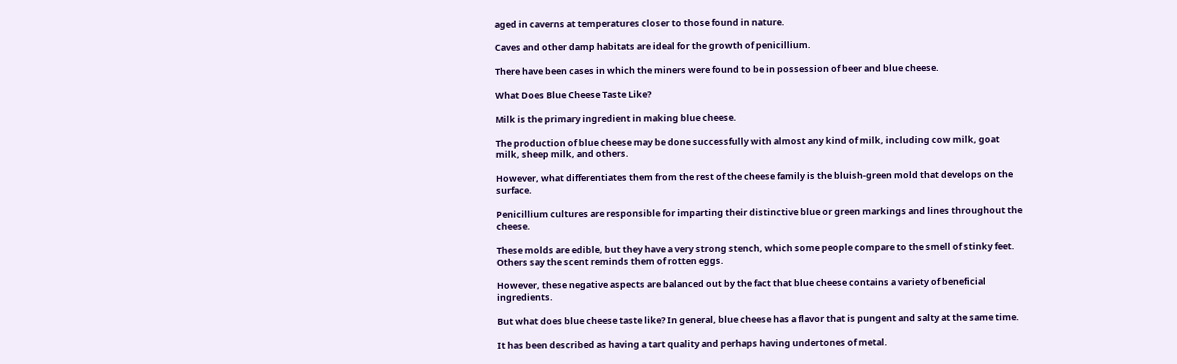aged in caverns at temperatures closer to those found in nature.

Caves and other damp habitats are ideal for the growth of penicillium.

There have been cases in which the miners were found to be in possession of beer and blue cheese.

What Does Blue Cheese Taste Like?

Milk is the primary ingredient in making blue cheese.

The production of blue cheese may be done successfully with almost any kind of milk, including cow milk, goat milk, sheep milk, and others.

However, what differentiates them from the rest of the cheese family is the bluish-green mold that develops on the surface.

Penicillium cultures are responsible for imparting their distinctive blue or green markings and lines throughout the cheese.

These molds are edible, but they have a very strong stench, which some people compare to the smell of stinky feet. Others say the scent reminds them of rotten eggs.

However, these negative aspects are balanced out by the fact that blue cheese contains a variety of beneficial ingredients.

But what does blue cheese taste like? In general, blue cheese has a flavor that is pungent and salty at the same time.

It has been described as having a tart quality and perhaps having undertones of metal.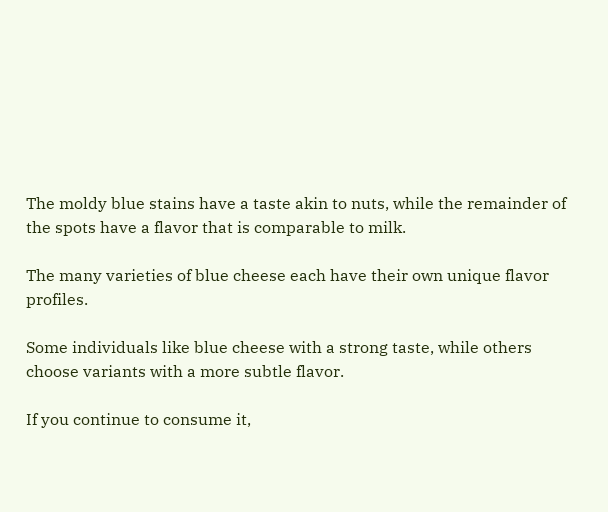The moldy blue stains have a taste akin to nuts, while the remainder of the spots have a flavor that is comparable to milk.

The many varieties of blue cheese each have their own unique flavor profiles.

Some individuals like blue cheese with a strong taste, while others choose variants with a more subtle flavor.

If you continue to consume it,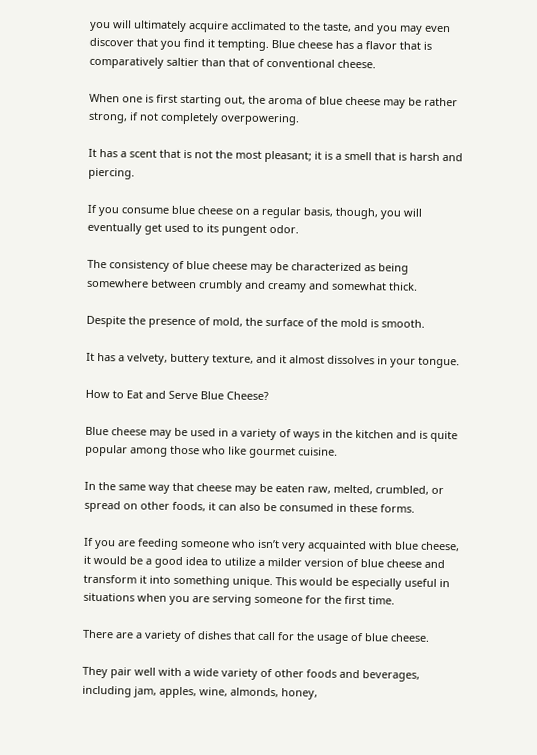you will ultimately acquire acclimated to the taste, and you may even discover that you find it tempting. Blue cheese has a flavor that is comparatively saltier than that of conventional cheese.

When one is first starting out, the aroma of blue cheese may be rather strong, if not completely overpowering.

It has a scent that is not the most pleasant; it is a smell that is harsh and piercing.

If you consume blue cheese on a regular basis, though, you will eventually get used to its pungent odor.

The consistency of blue cheese may be characterized as being somewhere between crumbly and creamy and somewhat thick.

Despite the presence of mold, the surface of the mold is smooth.

It has a velvety, buttery texture, and it almost dissolves in your tongue.

How to Eat and Serve Blue Cheese?

Blue cheese may be used in a variety of ways in the kitchen and is quite popular among those who like gourmet cuisine.

In the same way that cheese may be eaten raw, melted, crumbled, or spread on other foods, it can also be consumed in these forms.

If you are feeding someone who isn’t very acquainted with blue cheese, it would be a good idea to utilize a milder version of blue cheese and transform it into something unique. This would be especially useful in situations when you are serving someone for the first time.

There are a variety of dishes that call for the usage of blue cheese.

They pair well with a wide variety of other foods and beverages, including jam, apples, wine, almonds, honey,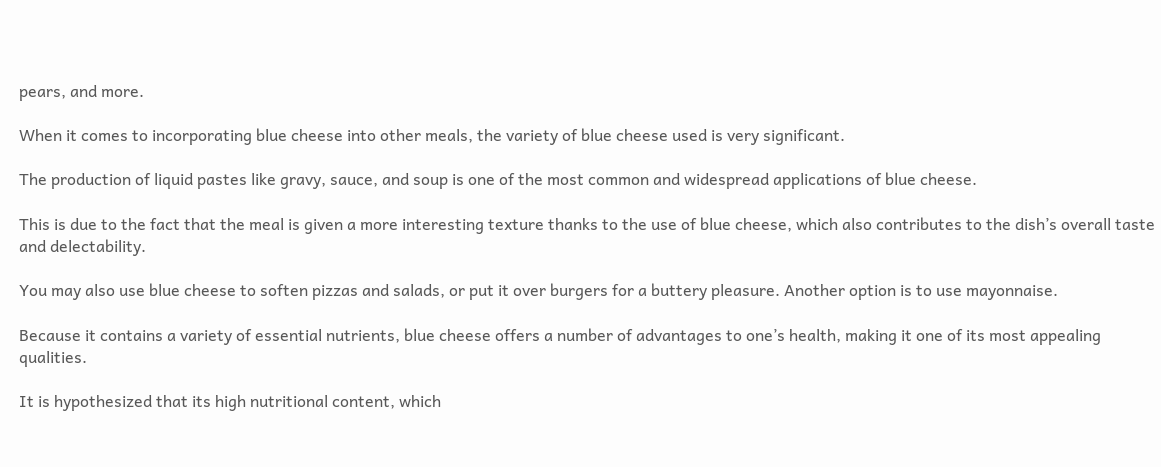pears, and more.

When it comes to incorporating blue cheese into other meals, the variety of blue cheese used is very significant.

The production of liquid pastes like gravy, sauce, and soup is one of the most common and widespread applications of blue cheese.

This is due to the fact that the meal is given a more interesting texture thanks to the use of blue cheese, which also contributes to the dish’s overall taste and delectability.

You may also use blue cheese to soften pizzas and salads, or put it over burgers for a buttery pleasure. Another option is to use mayonnaise.

Because it contains a variety of essential nutrients, blue cheese offers a number of advantages to one’s health, making it one of its most appealing qualities.

It is hypothesized that its high nutritional content, which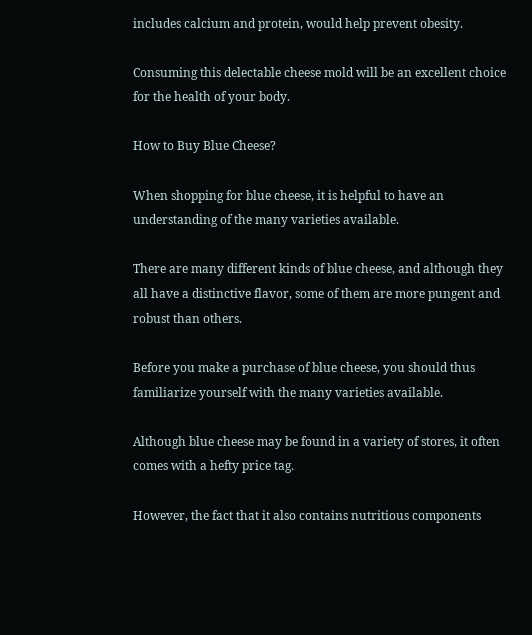includes calcium and protein, would help prevent obesity.

Consuming this delectable cheese mold will be an excellent choice for the health of your body.

How to Buy Blue Cheese?

When shopping for blue cheese, it is helpful to have an understanding of the many varieties available.

There are many different kinds of blue cheese, and although they all have a distinctive flavor, some of them are more pungent and robust than others.

Before you make a purchase of blue cheese, you should thus familiarize yourself with the many varieties available.

Although blue cheese may be found in a variety of stores, it often comes with a hefty price tag.

However, the fact that it also contains nutritious components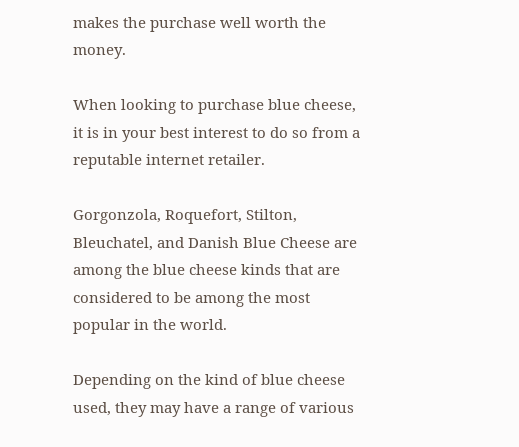makes the purchase well worth the money.

When looking to purchase blue cheese, it is in your best interest to do so from a reputable internet retailer.

Gorgonzola, Roquefort, Stilton, Bleuchatel, and Danish Blue Cheese are among the blue cheese kinds that are considered to be among the most popular in the world.

Depending on the kind of blue cheese used, they may have a range of various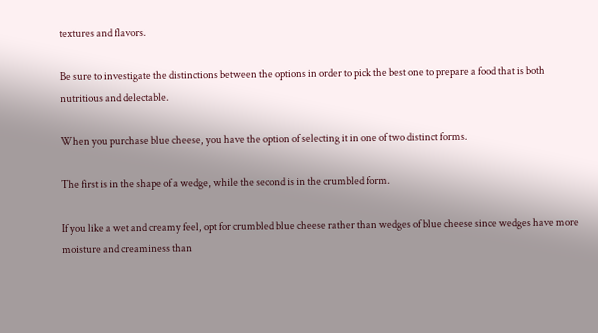textures and flavors.

Be sure to investigate the distinctions between the options in order to pick the best one to prepare a food that is both nutritious and delectable.

When you purchase blue cheese, you have the option of selecting it in one of two distinct forms.

The first is in the shape of a wedge, while the second is in the crumbled form.

If you like a wet and creamy feel, opt for crumbled blue cheese rather than wedges of blue cheese since wedges have more moisture and creaminess than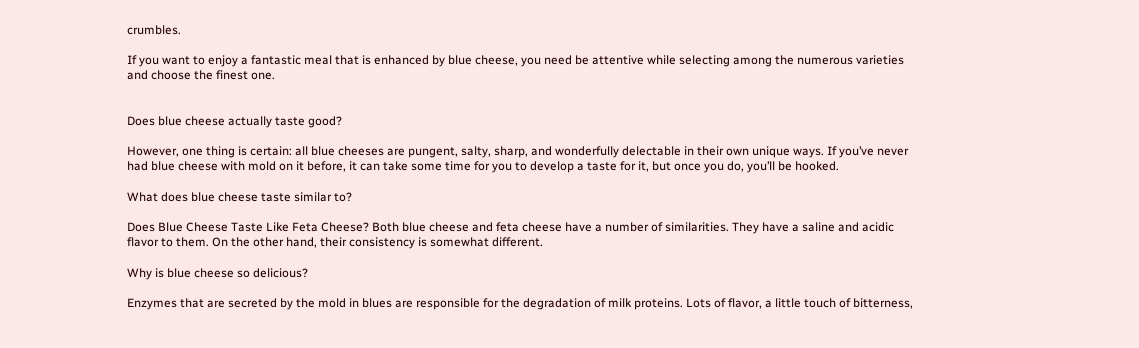crumbles.

If you want to enjoy a fantastic meal that is enhanced by blue cheese, you need be attentive while selecting among the numerous varieties and choose the finest one.


Does blue cheese actually taste good?

However, one thing is certain: all blue cheeses are pungent, salty, sharp, and wonderfully delectable in their own unique ways. If you’ve never had blue cheese with mold on it before, it can take some time for you to develop a taste for it, but once you do, you’ll be hooked.

What does blue cheese taste similar to?

Does Blue Cheese Taste Like Feta Cheese? Both blue cheese and feta cheese have a number of similarities. They have a saline and acidic flavor to them. On the other hand, their consistency is somewhat different.

Why is blue cheese so delicious?

Enzymes that are secreted by the mold in blues are responsible for the degradation of milk proteins. Lots of flavor, a little touch of bitterness,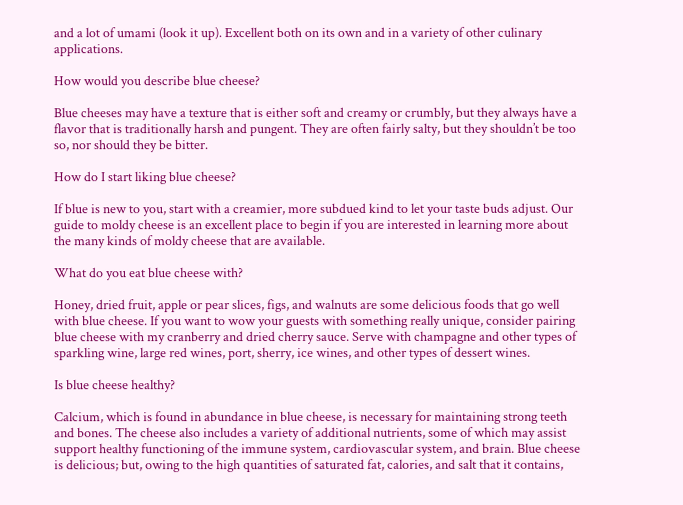and a lot of umami (look it up). Excellent both on its own and in a variety of other culinary applications.

How would you describe blue cheese?

Blue cheeses may have a texture that is either soft and creamy or crumbly, but they always have a flavor that is traditionally harsh and pungent. They are often fairly salty, but they shouldn’t be too so, nor should they be bitter.

How do I start liking blue cheese?

If blue is new to you, start with a creamier, more subdued kind to let your taste buds adjust. Our guide to moldy cheese is an excellent place to begin if you are interested in learning more about the many kinds of moldy cheese that are available.

What do you eat blue cheese with?

Honey, dried fruit, apple or pear slices, figs, and walnuts are some delicious foods that go well with blue cheese. If you want to wow your guests with something really unique, consider pairing blue cheese with my cranberry and dried cherry sauce. Serve with champagne and other types of sparkling wine, large red wines, port, sherry, ice wines, and other types of dessert wines.

Is blue cheese healthy?

Calcium, which is found in abundance in blue cheese, is necessary for maintaining strong teeth and bones. The cheese also includes a variety of additional nutrients, some of which may assist support healthy functioning of the immune system, cardiovascular system, and brain. Blue cheese is delicious; but, owing to the high quantities of saturated fat, calories, and salt that it contains,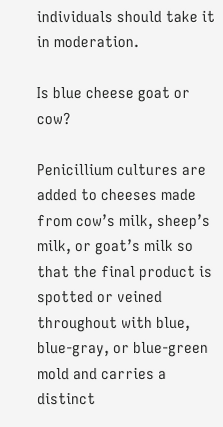individuals should take it in moderation.

Is blue cheese goat or cow?

Penicillium cultures are added to cheeses made from cow’s milk, sheep’s milk, or goat’s milk so that the final product is spotted or veined throughout with blue, blue-gray, or blue-green mold and carries a distinct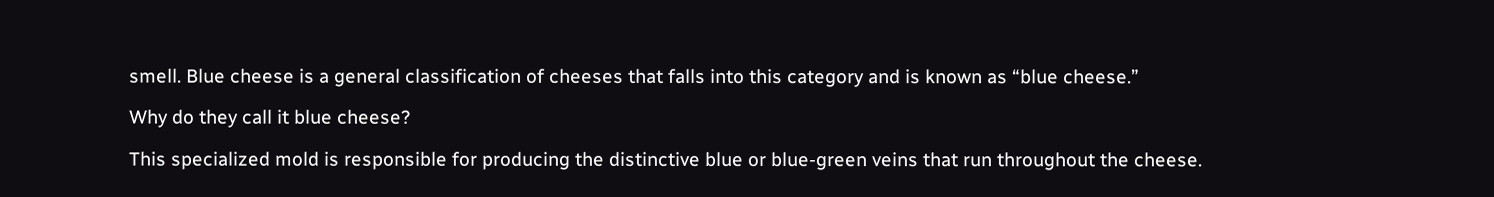smell. Blue cheese is a general classification of cheeses that falls into this category and is known as “blue cheese.”

Why do they call it blue cheese?

This specialized mold is responsible for producing the distinctive blue or blue-green veins that run throughout the cheese.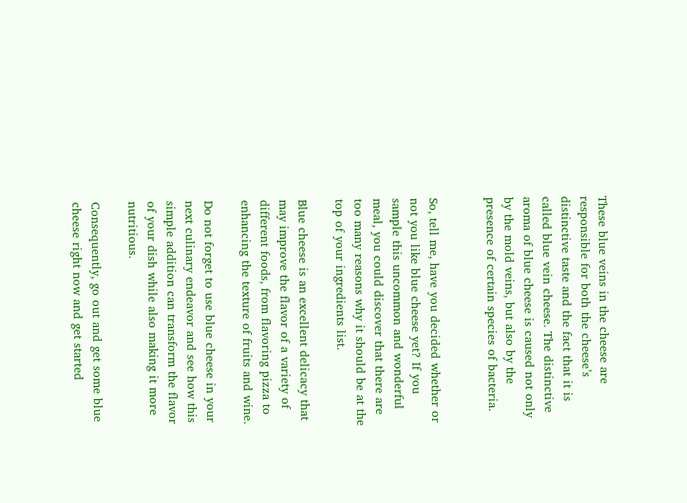These blue veins in the cheese are responsible for both the cheese’s distinctive taste and the fact that it is called blue vein cheese. The distinctive aroma of blue cheese is caused not only by the mold veins, but also by the presence of certain species of bacteria.


So, tell me, have you decided whether or not you like blue cheese yet? If you sample this uncommon and wonderful meal, you could discover that there are too many reasons why it should be at the top of your ingredients list.

Blue cheese is an excellent delicacy that may improve the flavor of a variety of different foods, from flavoring pizza to enhancing the texture of fruits and wine.

Do not forget to use blue cheese in your next culinary endeavor and see how this simple addition can transform the flavor of your dish while also making it more nutritious.

Consequently, go out and get some blue cheese right now and get started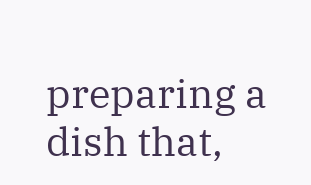preparing a dish that,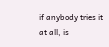if anybody tries it at all, is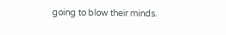going to blow their minds.